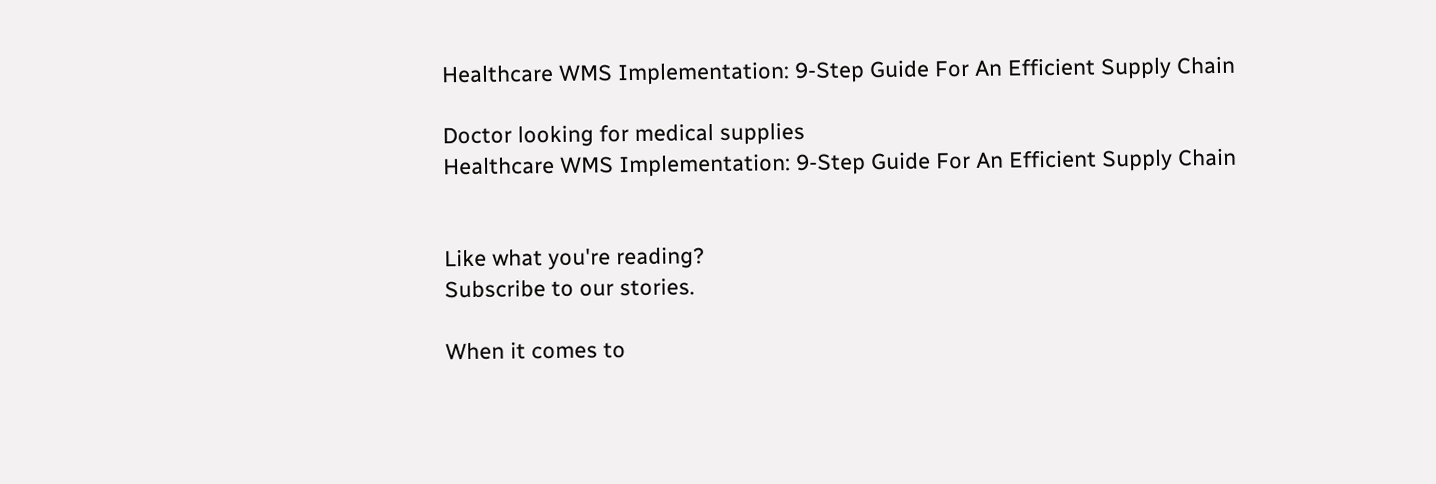Healthcare WMS Implementation: 9-Step Guide For An Efficient Supply Chain

Doctor looking for medical supplies
Healthcare WMS Implementation: 9-Step Guide For An Efficient Supply Chain


Like what you're reading?
Subscribe to our stories.

When it comes to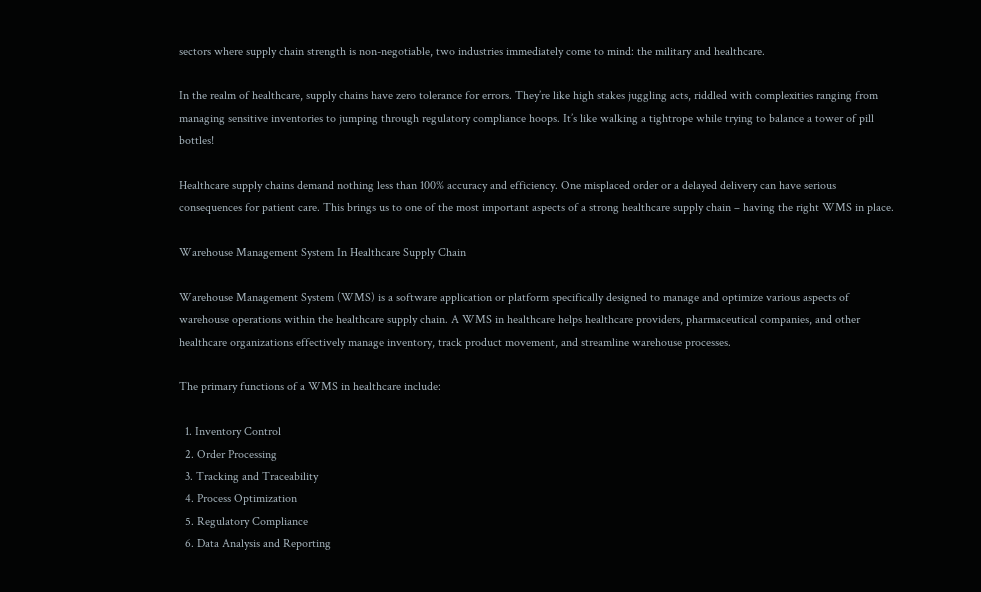sectors where supply chain strength is non-negotiable, two industries immediately come to mind: the military and healthcare.

In the realm of healthcare, supply chains have zero tolerance for errors. They’re like high stakes juggling acts, riddled with complexities ranging from managing sensitive inventories to jumping through regulatory compliance hoops. It’s like walking a tightrope while trying to balance a tower of pill bottles!

Healthcare supply chains demand nothing less than 100% accuracy and efficiency. One misplaced order or a delayed delivery can have serious consequences for patient care. This brings us to one of the most important aspects of a strong healthcare supply chain – having the right WMS in place.

Warehouse Management System In Healthcare Supply Chain

Warehouse Management System (WMS) is a software application or platform specifically designed to manage and optimize various aspects of warehouse operations within the healthcare supply chain. A WMS in healthcare helps healthcare providers, pharmaceutical companies, and other healthcare organizations effectively manage inventory, track product movement, and streamline warehouse processes.

The primary functions of a WMS in healthcare include:

  1. Inventory Control
  2. Order Processing
  3. Tracking and Traceability
  4. Process Optimization
  5. Regulatory Compliance
  6. Data Analysis and Reporting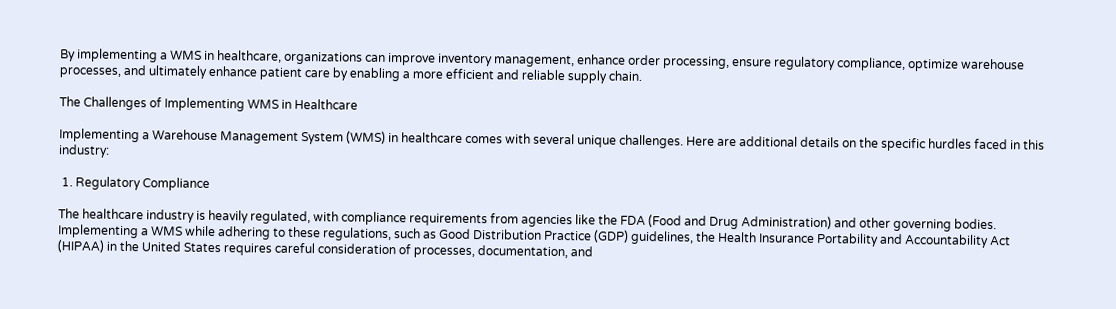By implementing a WMS in healthcare, organizations can improve inventory management, enhance order processing, ensure regulatory compliance, optimize warehouse processes, and ultimately enhance patient care by enabling a more efficient and reliable supply chain.

The Challenges of Implementing WMS in Healthcare

Implementing a Warehouse Management System (WMS) in healthcare comes with several unique challenges. Here are additional details on the specific hurdles faced in this industry:

 1. Regulatory Compliance

The healthcare industry is heavily regulated, with compliance requirements from agencies like the FDA (Food and Drug Administration) and other governing bodies. Implementing a WMS while adhering to these regulations, such as Good Distribution Practice (GDP) guidelines, the Health Insurance Portability and Accountability Act (HIPAA) in the United States requires careful consideration of processes, documentation, and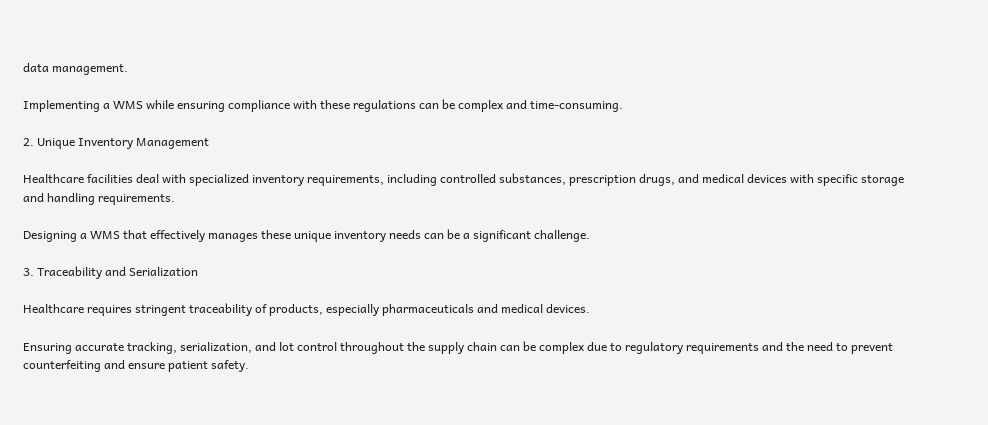data management.

Implementing a WMS while ensuring compliance with these regulations can be complex and time-consuming.

2. Unique Inventory Management

Healthcare facilities deal with specialized inventory requirements, including controlled substances, prescription drugs, and medical devices with specific storage and handling requirements.

Designing a WMS that effectively manages these unique inventory needs can be a significant challenge.

3. Traceability and Serialization

Healthcare requires stringent traceability of products, especially pharmaceuticals and medical devices.

Ensuring accurate tracking, serialization, and lot control throughout the supply chain can be complex due to regulatory requirements and the need to prevent counterfeiting and ensure patient safety.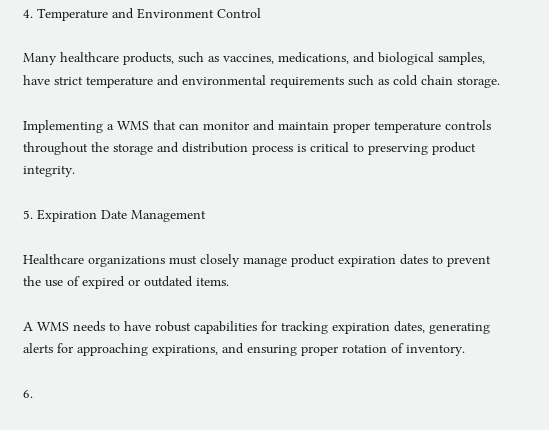4. Temperature and Environment Control

Many healthcare products, such as vaccines, medications, and biological samples, have strict temperature and environmental requirements such as cold chain storage.

Implementing a WMS that can monitor and maintain proper temperature controls throughout the storage and distribution process is critical to preserving product integrity.

5. Expiration Date Management

Healthcare organizations must closely manage product expiration dates to prevent the use of expired or outdated items.

A WMS needs to have robust capabilities for tracking expiration dates, generating alerts for approaching expirations, and ensuring proper rotation of inventory.

6.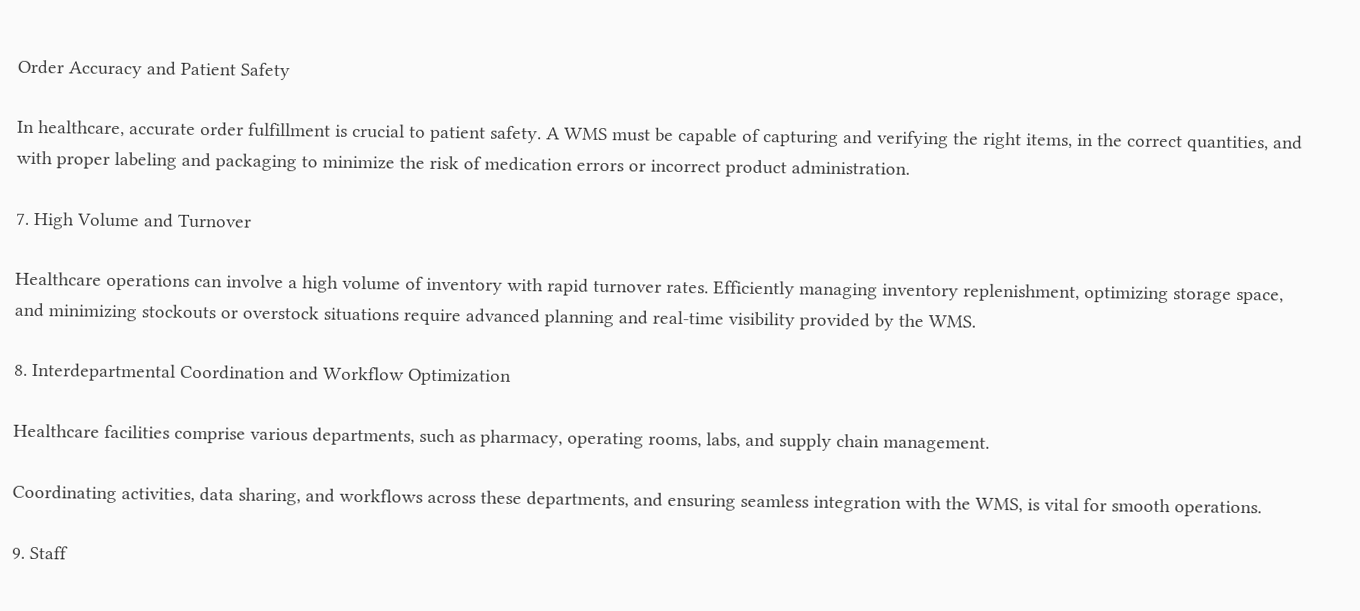Order Accuracy and Patient Safety

In healthcare, accurate order fulfillment is crucial to patient safety. A WMS must be capable of capturing and verifying the right items, in the correct quantities, and with proper labeling and packaging to minimize the risk of medication errors or incorrect product administration.

7. High Volume and Turnover

Healthcare operations can involve a high volume of inventory with rapid turnover rates. Efficiently managing inventory replenishment, optimizing storage space, and minimizing stockouts or overstock situations require advanced planning and real-time visibility provided by the WMS.

8. Interdepartmental Coordination and Workflow Optimization

Healthcare facilities comprise various departments, such as pharmacy, operating rooms, labs, and supply chain management.

Coordinating activities, data sharing, and workflows across these departments, and ensuring seamless integration with the WMS, is vital for smooth operations.

9. Staff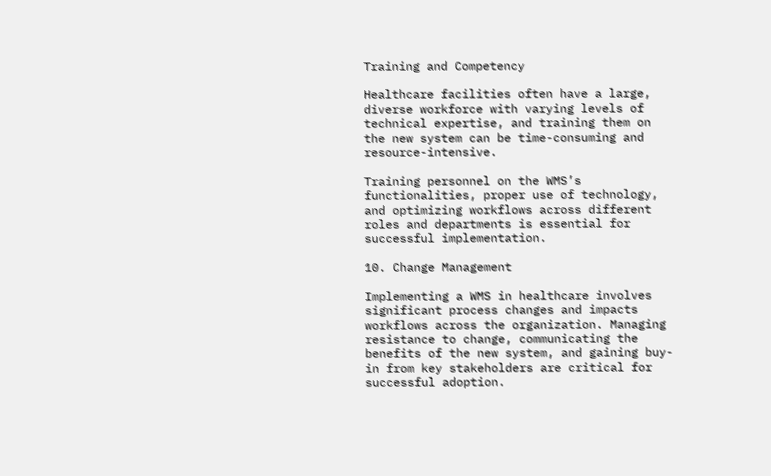Training and Competency

Healthcare facilities often have a large, diverse workforce with varying levels of technical expertise, and training them on the new system can be time-consuming and resource-intensive.

Training personnel on the WMS’s functionalities, proper use of technology, and optimizing workflows across different roles and departments is essential for successful implementation.

10. Change Management

Implementing a WMS in healthcare involves significant process changes and impacts workflows across the organization. Managing resistance to change, communicating the benefits of the new system, and gaining buy-in from key stakeholders are critical for successful adoption.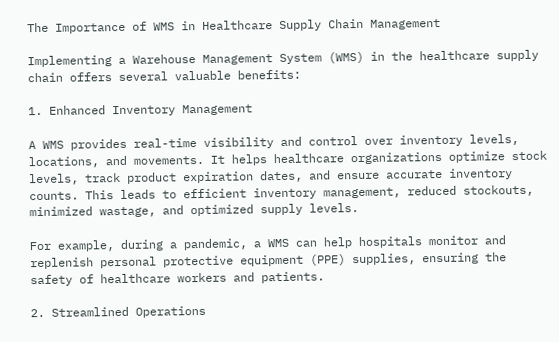The Importance of WMS in Healthcare Supply Chain Management

Implementing a Warehouse Management System (WMS) in the healthcare supply chain offers several valuable benefits:

1. Enhanced Inventory Management

A WMS provides real-time visibility and control over inventory levels, locations, and movements. It helps healthcare organizations optimize stock levels, track product expiration dates, and ensure accurate inventory counts. This leads to efficient inventory management, reduced stockouts, minimized wastage, and optimized supply levels.

For example, during a pandemic, a WMS can help hospitals monitor and replenish personal protective equipment (PPE) supplies, ensuring the safety of healthcare workers and patients.

2. Streamlined Operations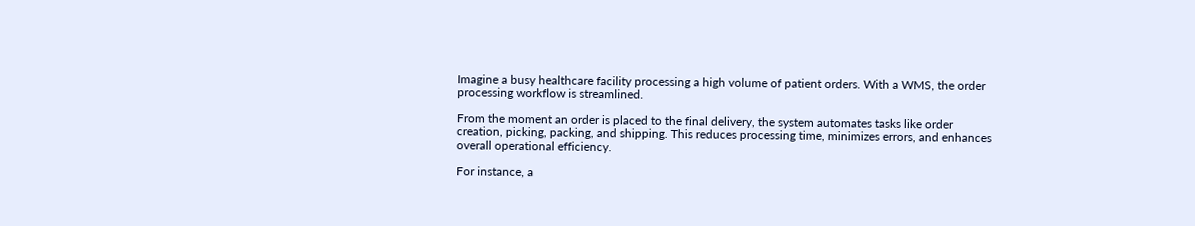Imagine a busy healthcare facility processing a high volume of patient orders. With a WMS, the order processing workflow is streamlined.

From the moment an order is placed to the final delivery, the system automates tasks like order creation, picking, packing, and shipping. This reduces processing time, minimizes errors, and enhances overall operational efficiency.

For instance, a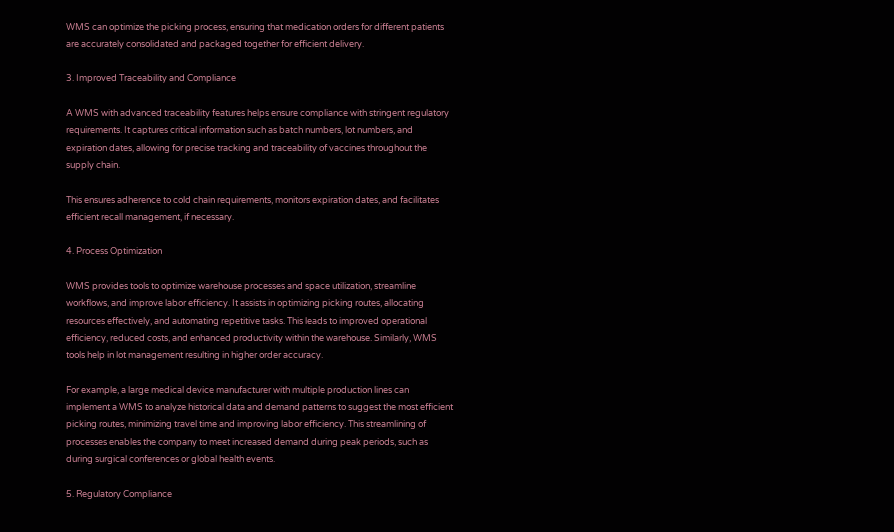WMS can optimize the picking process, ensuring that medication orders for different patients are accurately consolidated and packaged together for efficient delivery.

3. Improved Traceability and Compliance

A WMS with advanced traceability features helps ensure compliance with stringent regulatory requirements. It captures critical information such as batch numbers, lot numbers, and expiration dates, allowing for precise tracking and traceability of vaccines throughout the supply chain.

This ensures adherence to cold chain requirements, monitors expiration dates, and facilitates efficient recall management, if necessary.

4. Process Optimization

WMS provides tools to optimize warehouse processes and space utilization, streamline workflows, and improve labor efficiency. It assists in optimizing picking routes, allocating resources effectively, and automating repetitive tasks. This leads to improved operational efficiency, reduced costs, and enhanced productivity within the warehouse. Similarly, WMS tools help in lot management resulting in higher order accuracy.

For example, a large medical device manufacturer with multiple production lines can implement a WMS to analyze historical data and demand patterns to suggest the most efficient picking routes, minimizing travel time and improving labor efficiency. This streamlining of processes enables the company to meet increased demand during peak periods, such as during surgical conferences or global health events.

5. Regulatory Compliance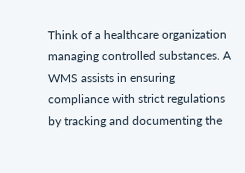Think of a healthcare organization managing controlled substances. A WMS assists in ensuring compliance with strict regulations by tracking and documenting the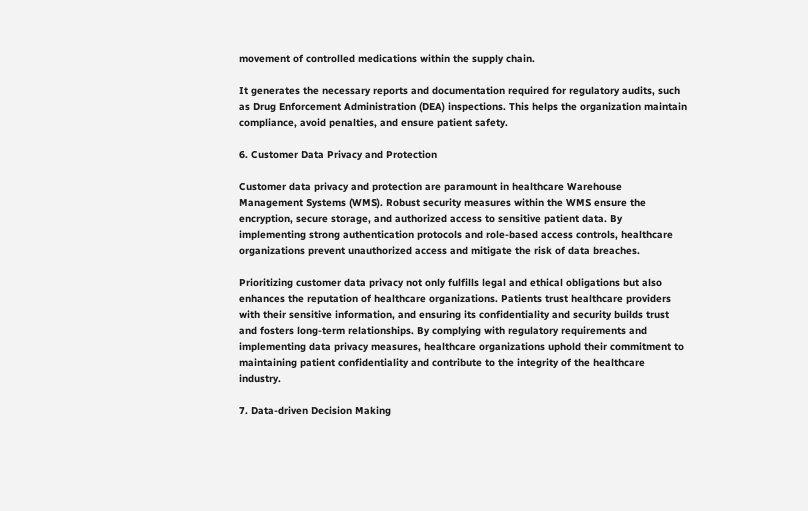movement of controlled medications within the supply chain.

It generates the necessary reports and documentation required for regulatory audits, such as Drug Enforcement Administration (DEA) inspections. This helps the organization maintain compliance, avoid penalties, and ensure patient safety.

6. Customer Data Privacy and Protection

Customer data privacy and protection are paramount in healthcare Warehouse Management Systems (WMS). Robust security measures within the WMS ensure the encryption, secure storage, and authorized access to sensitive patient data. By implementing strong authentication protocols and role-based access controls, healthcare organizations prevent unauthorized access and mitigate the risk of data breaches.

Prioritizing customer data privacy not only fulfills legal and ethical obligations but also enhances the reputation of healthcare organizations. Patients trust healthcare providers with their sensitive information, and ensuring its confidentiality and security builds trust and fosters long-term relationships. By complying with regulatory requirements and implementing data privacy measures, healthcare organizations uphold their commitment to maintaining patient confidentiality and contribute to the integrity of the healthcare industry.

7. Data-driven Decision Making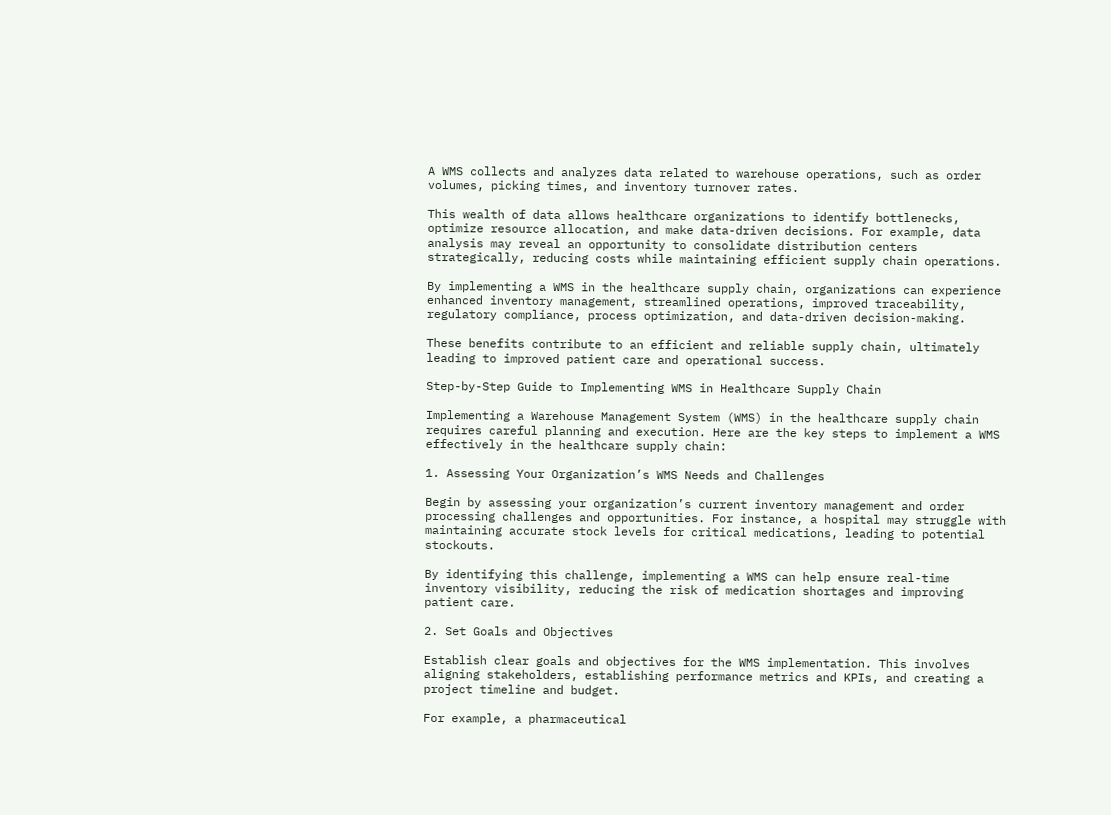A WMS collects and analyzes data related to warehouse operations, such as order volumes, picking times, and inventory turnover rates.

This wealth of data allows healthcare organizations to identify bottlenecks, optimize resource allocation, and make data-driven decisions. For example, data analysis may reveal an opportunity to consolidate distribution centers strategically, reducing costs while maintaining efficient supply chain operations.

By implementing a WMS in the healthcare supply chain, organizations can experience enhanced inventory management, streamlined operations, improved traceability, regulatory compliance, process optimization, and data-driven decision-making.

These benefits contribute to an efficient and reliable supply chain, ultimately leading to improved patient care and operational success.

Step-by-Step Guide to Implementing WMS in Healthcare Supply Chain

Implementing a Warehouse Management System (WMS) in the healthcare supply chain requires careful planning and execution. Here are the key steps to implement a WMS effectively in the healthcare supply chain:

1. Assessing Your Organization’s WMS Needs and Challenges

Begin by assessing your organization’s current inventory management and order processing challenges and opportunities. For instance, a hospital may struggle with maintaining accurate stock levels for critical medications, leading to potential stockouts.

By identifying this challenge, implementing a WMS can help ensure real-time inventory visibility, reducing the risk of medication shortages and improving patient care.

2. Set Goals and Objectives

Establish clear goals and objectives for the WMS implementation. This involves aligning stakeholders, establishing performance metrics and KPIs, and creating a project timeline and budget.

For example, a pharmaceutical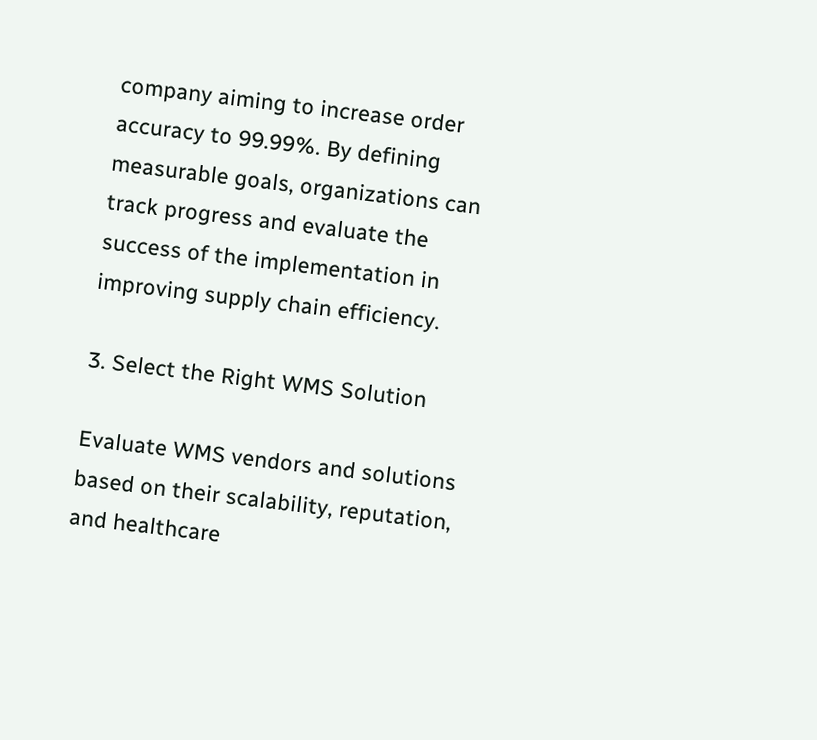company aiming to increase order accuracy to 99.99%. By defining measurable goals, organizations can track progress and evaluate the success of the implementation in improving supply chain efficiency.

3. Select the Right WMS Solution

Evaluate WMS vendors and solutions based on their scalability, reputation, and healthcare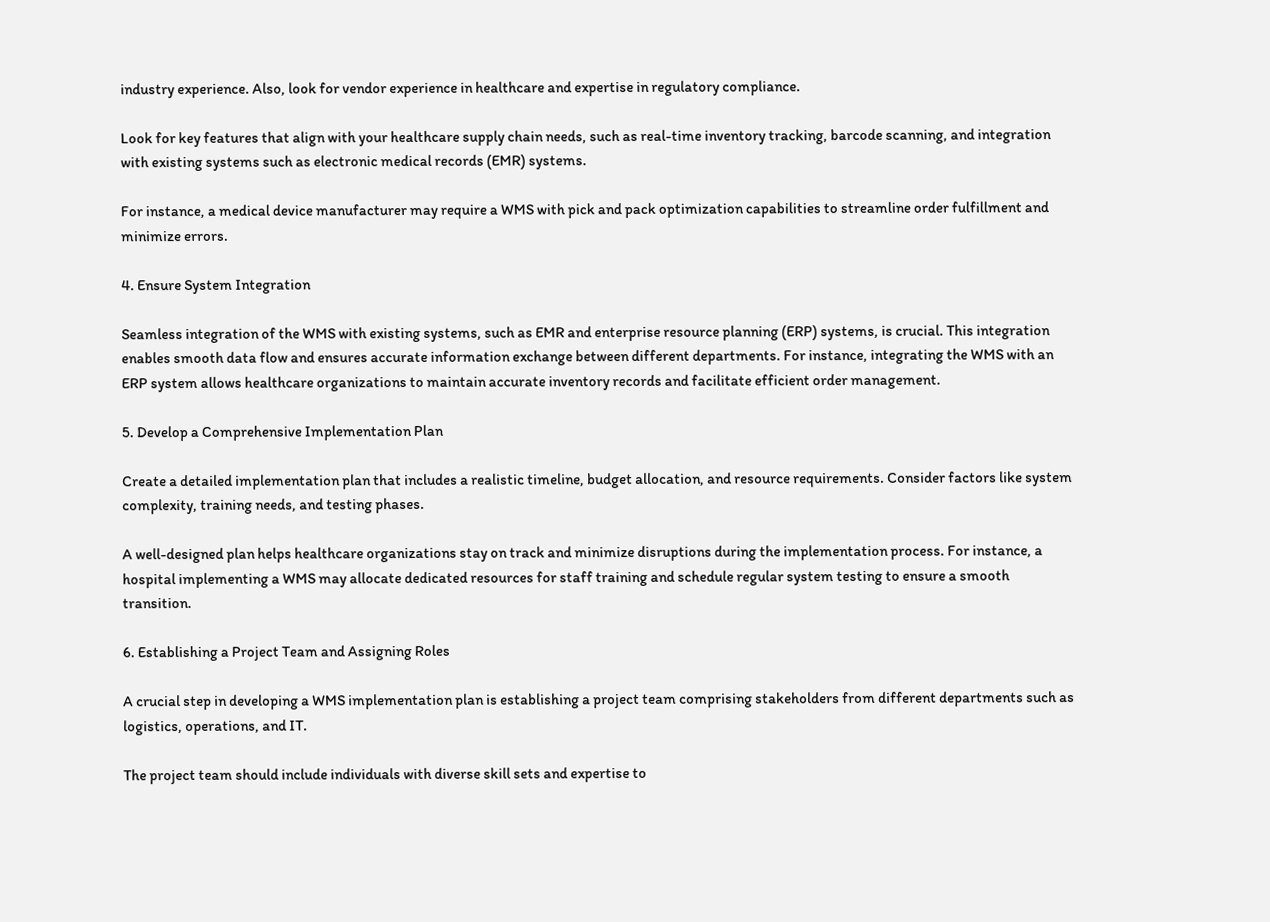industry experience. Also, look for vendor experience in healthcare and expertise in regulatory compliance.

Look for key features that align with your healthcare supply chain needs, such as real-time inventory tracking, barcode scanning, and integration with existing systems such as electronic medical records (EMR) systems.

For instance, a medical device manufacturer may require a WMS with pick and pack optimization capabilities to streamline order fulfillment and minimize errors.

4. Ensure System Integration

Seamless integration of the WMS with existing systems, such as EMR and enterprise resource planning (ERP) systems, is crucial. This integration enables smooth data flow and ensures accurate information exchange between different departments. For instance, integrating the WMS with an ERP system allows healthcare organizations to maintain accurate inventory records and facilitate efficient order management.

5. Develop a Comprehensive Implementation Plan

Create a detailed implementation plan that includes a realistic timeline, budget allocation, and resource requirements. Consider factors like system complexity, training needs, and testing phases.

A well-designed plan helps healthcare organizations stay on track and minimize disruptions during the implementation process. For instance, a hospital implementing a WMS may allocate dedicated resources for staff training and schedule regular system testing to ensure a smooth transition.

6. Establishing a Project Team and Assigning Roles

A crucial step in developing a WMS implementation plan is establishing a project team comprising stakeholders from different departments such as logistics, operations, and IT.

The project team should include individuals with diverse skill sets and expertise to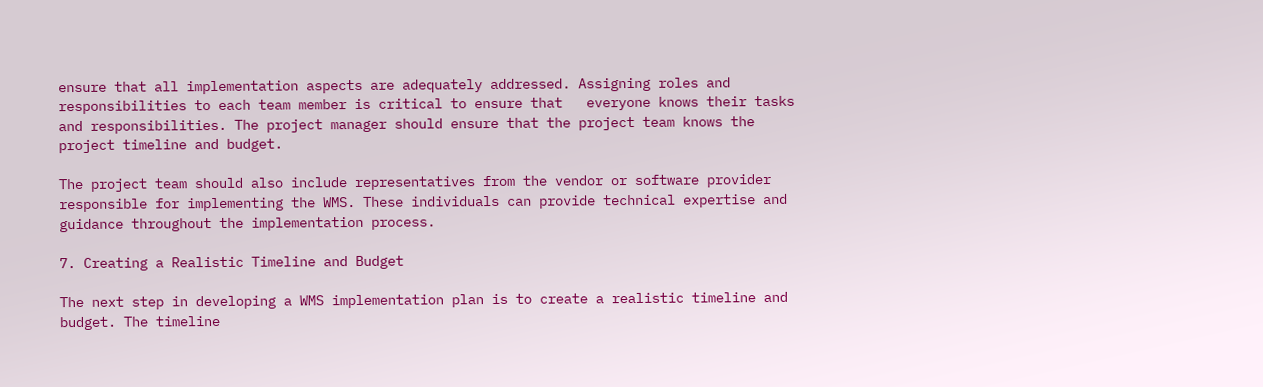ensure that all implementation aspects are adequately addressed. Assigning roles and responsibilities to each team member is critical to ensure that   everyone knows their tasks and responsibilities. The project manager should ensure that the project team knows the project timeline and budget.

The project team should also include representatives from the vendor or software provider responsible for implementing the WMS. These individuals can provide technical expertise and guidance throughout the implementation process.

7. Creating a Realistic Timeline and Budget

The next step in developing a WMS implementation plan is to create a realistic timeline and budget. The timeline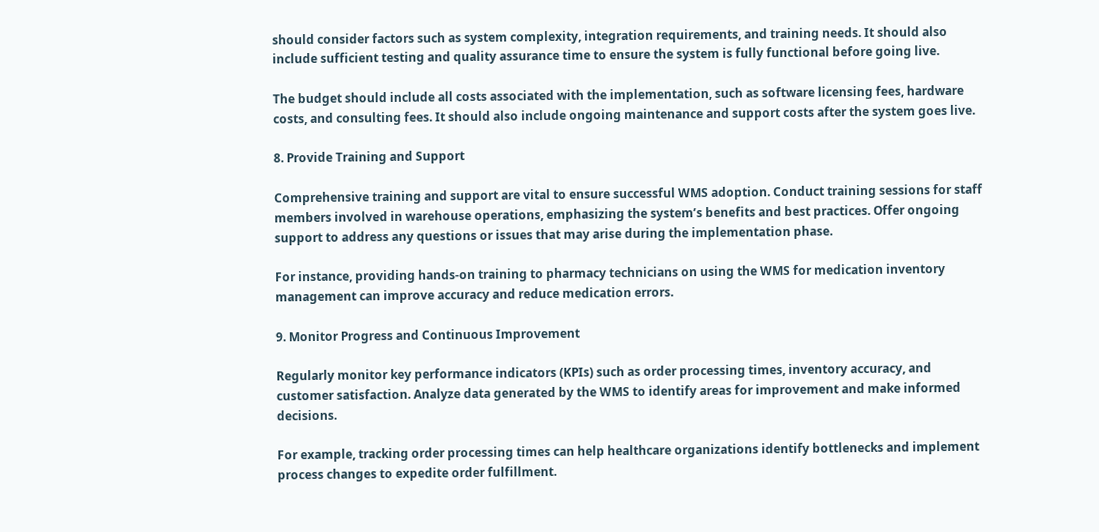should consider factors such as system complexity, integration requirements, and training needs. It should also include sufficient testing and quality assurance time to ensure the system is fully functional before going live.

The budget should include all costs associated with the implementation, such as software licensing fees, hardware costs, and consulting fees. It should also include ongoing maintenance and support costs after the system goes live.

8. Provide Training and Support

Comprehensive training and support are vital to ensure successful WMS adoption. Conduct training sessions for staff members involved in warehouse operations, emphasizing the system’s benefits and best practices. Offer ongoing support to address any questions or issues that may arise during the implementation phase.

For instance, providing hands-on training to pharmacy technicians on using the WMS for medication inventory management can improve accuracy and reduce medication errors.

9. Monitor Progress and Continuous Improvement

Regularly monitor key performance indicators (KPIs) such as order processing times, inventory accuracy, and customer satisfaction. Analyze data generated by the WMS to identify areas for improvement and make informed decisions.

For example, tracking order processing times can help healthcare organizations identify bottlenecks and implement process changes to expedite order fulfillment.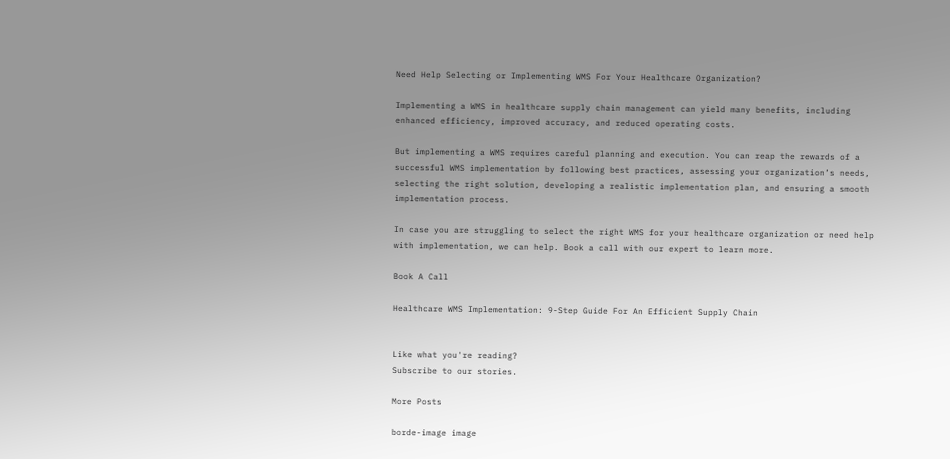Need Help Selecting or Implementing WMS For Your Healthcare Organization?

Implementing a WMS in healthcare supply chain management can yield many benefits, including enhanced efficiency, improved accuracy, and reduced operating costs.

But implementing a WMS requires careful planning and execution. You can reap the rewards of a successful WMS implementation by following best practices, assessing your organization’s needs, selecting the right solution, developing a realistic implementation plan, and ensuring a smooth implementation process.

In case you are struggling to select the right WMS for your healthcare organization or need help with implementation, we can help. Book a call with our expert to learn more.

Book A Call

Healthcare WMS Implementation: 9-Step Guide For An Efficient Supply Chain


Like what you're reading?
Subscribe to our stories.

More Posts

borde-image image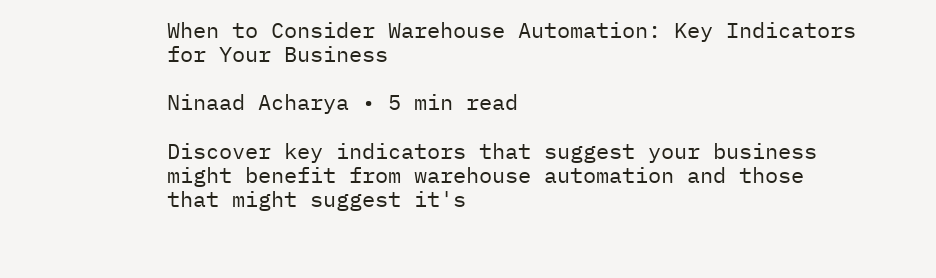When to Consider Warehouse Automation: Key Indicators for Your Business

Ninaad Acharya • 5 min read

Discover key indicators that suggest your business might benefit from warehouse automation and those that might suggest it's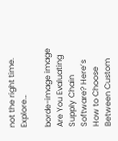not the right time. Explore…

borde-image image
Are You Evaluating Supply Chain Software? Here’s How to Choose Between Custom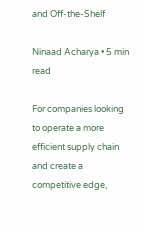and Off-the-Shelf

Ninaad Acharya • 5 min read

For companies looking to operate a more efficient supply chain and create a competitive edge,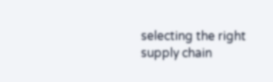selecting the right supply chain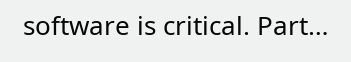software is critical. Part…